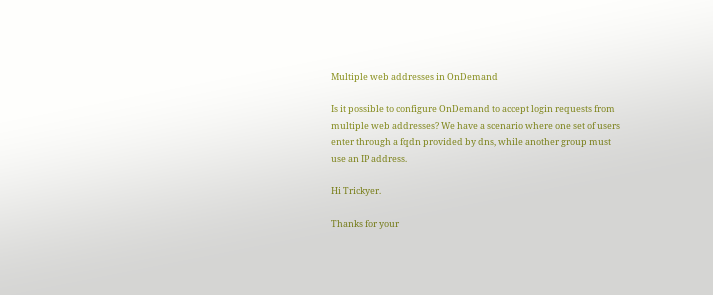Multiple web addresses in OnDemand

Is it possible to configure OnDemand to accept login requests from multiple web addresses? We have a scenario where one set of users enter through a fqdn provided by dns, while another group must use an IP address.

Hi Trickyer.

Thanks for your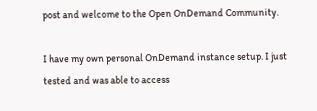post and welcome to the Open OnDemand Community.

I have my own personal OnDemand instance setup. I just tested and was able to access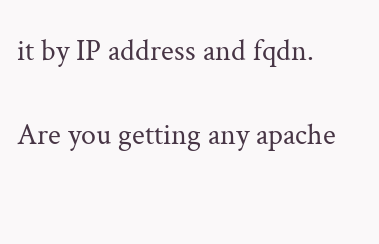it by IP address and fqdn.

Are you getting any apache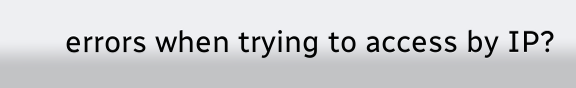errors when trying to access by IP?